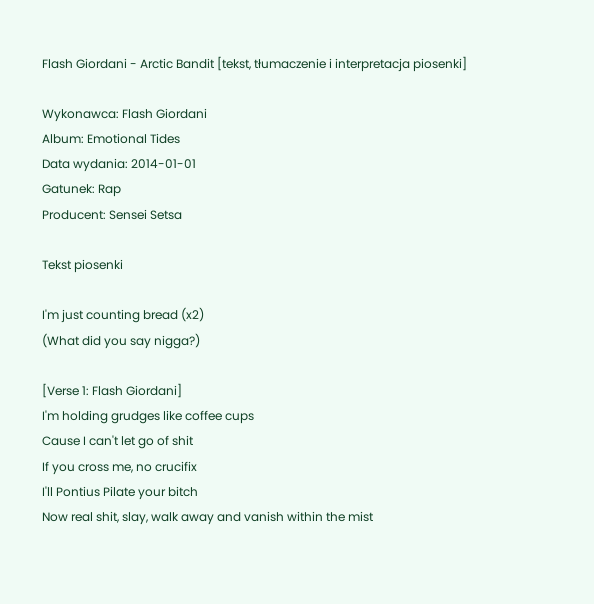Flash Giordani - Arctic Bandit [tekst, tłumaczenie i interpretacja piosenki]

Wykonawca: Flash Giordani
Album: Emotional Tides
Data wydania: 2014-01-01
Gatunek: Rap
Producent: Sensei Setsa

Tekst piosenki

I'm just counting bread (x2)
(What did you say nigga?)

[Verse 1: Flash Giordani]
I'm holding grudges like coffee cups
Cause I can't let go of shit
If you cross me, no crucifix
I'll Pontius Pilate your bitch
Now real shit, slay, walk away and vanish within the mist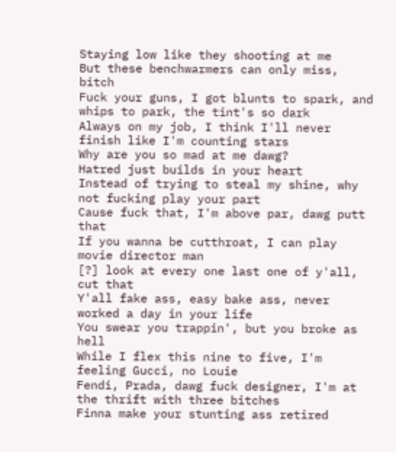Staying low like they shooting at me
But these benchwarmers can only miss, bitch
Fuck your guns, I got blunts to spark, and whips to park, the tint's so dark
Always on my job, I think I'll never finish like I'm counting stars
Why are you so mad at me dawg?
Hatred just builds in your heart
Instead of trying to steal my shine, why not fucking play your part
Cause fuck that, I'm above par, dawg putt that
If you wanna be cutthroat, I can play movie director man
[?] look at every one last one of y'all, cut that
Y'all fake ass, easy bake ass, never worked a day in your life
You swear you trappin', but you broke as hell
While I flex this nine to five, I'm feeling Gucci, no Louie
Fendi, Prada, dawg fuck designer, I'm at the thrift with three bitches
Finna make your stunting ass retired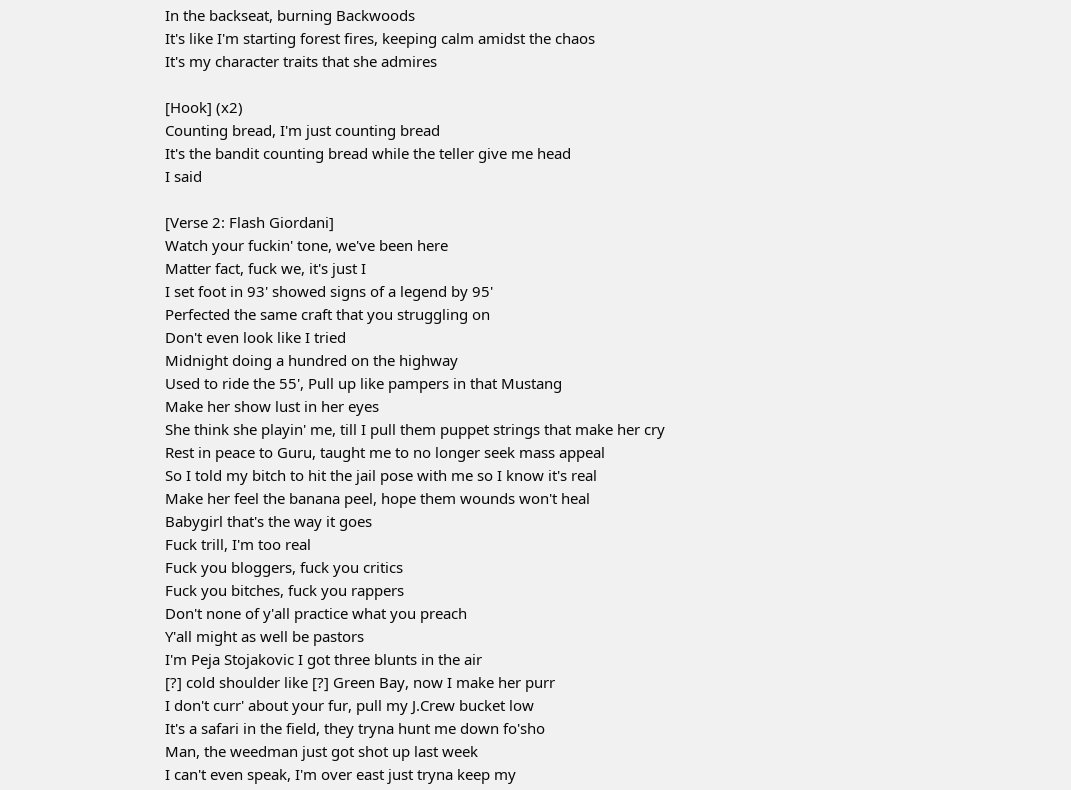In the backseat, burning Backwoods
It's like I'm starting forest fires, keeping calm amidst the chaos
It's my character traits that she admires

[Hook] (x2)
Counting bread, I'm just counting bread
It's the bandit counting bread while the teller give me head
I said

[Verse 2: Flash Giordani]
Watch your fuckin' tone, we've been here
Matter fact, fuck we, it's just I
I set foot in 93' showed signs of a legend by 95'
Perfected the same craft that you struggling on
Don't even look like I tried
Midnight doing a hundred on the highway
Used to ride the 55', Pull up like pampers in that Mustang
Make her show lust in her eyes
She think she playin' me, till I pull them puppet strings that make her cry
Rest in peace to Guru, taught me to no longer seek mass appeal
So I told my bitch to hit the jail pose with me so I know it's real
Make her feel the banana peel, hope them wounds won't heal
Babygirl that's the way it goes
Fuck trill, I'm too real
Fuck you bloggers, fuck you critics
Fuck you bitches, fuck you rappers
Don't none of y'all practice what you preach
Y'all might as well be pastors
I'm Peja Stojakovic I got three blunts in the air
[?] cold shoulder like [?] Green Bay, now I make her purr
I don't curr' about your fur, pull my J.Crew bucket low
It's a safari in the field, they tryna hunt me down fo'sho
Man, the weedman just got shot up last week
I can't even speak, I'm over east just tryna keep my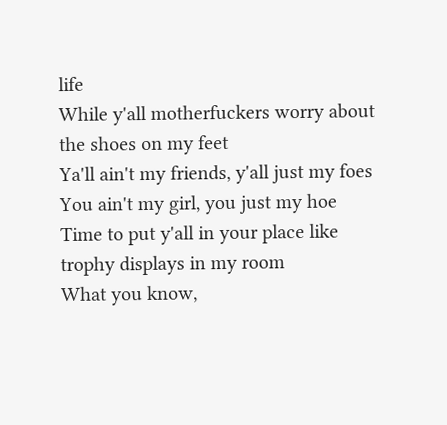life
While y'all motherfuckers worry about the shoes on my feet
Ya'll ain't my friends, y'all just my foes
You ain't my girl, you just my hoe
Time to put y'all in your place like trophy displays in my room
What you know,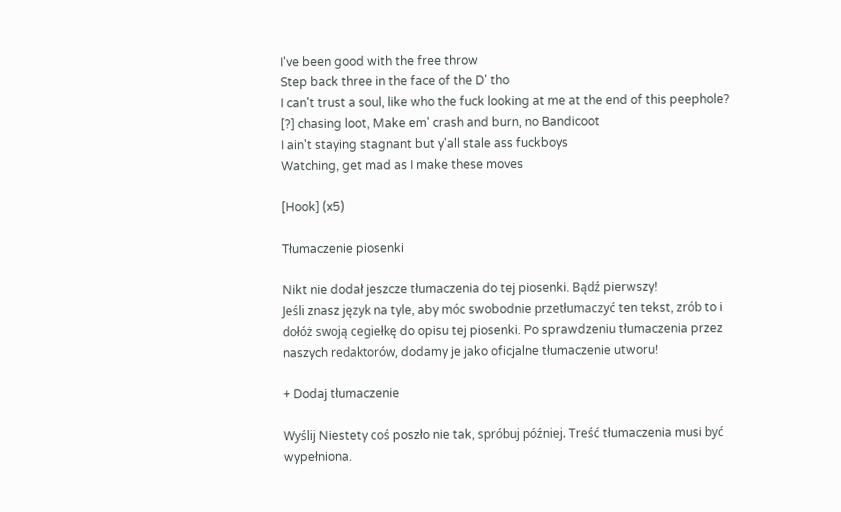I've been good with the free throw
Step back three in the face of the D' tho
I can't trust a soul, like who the fuck looking at me at the end of this peephole?
[?] chasing loot, Make em' crash and burn, no Bandicoot
I ain't staying stagnant but y'all stale ass fuckboys
Watching, get mad as I make these moves

[Hook] (x5)

Tłumaczenie piosenki

Nikt nie dodał jeszcze tłumaczenia do tej piosenki. Bądź pierwszy!
Jeśli znasz język na tyle, aby móc swobodnie przetłumaczyć ten tekst, zrób to i dołóż swoją cegiełkę do opisu tej piosenki. Po sprawdzeniu tłumaczenia przez naszych redaktorów, dodamy je jako oficjalne tłumaczenie utworu!

+ Dodaj tłumaczenie

Wyślij Niestety coś poszło nie tak, spróbuj później. Treść tłumaczenia musi być wypełniona.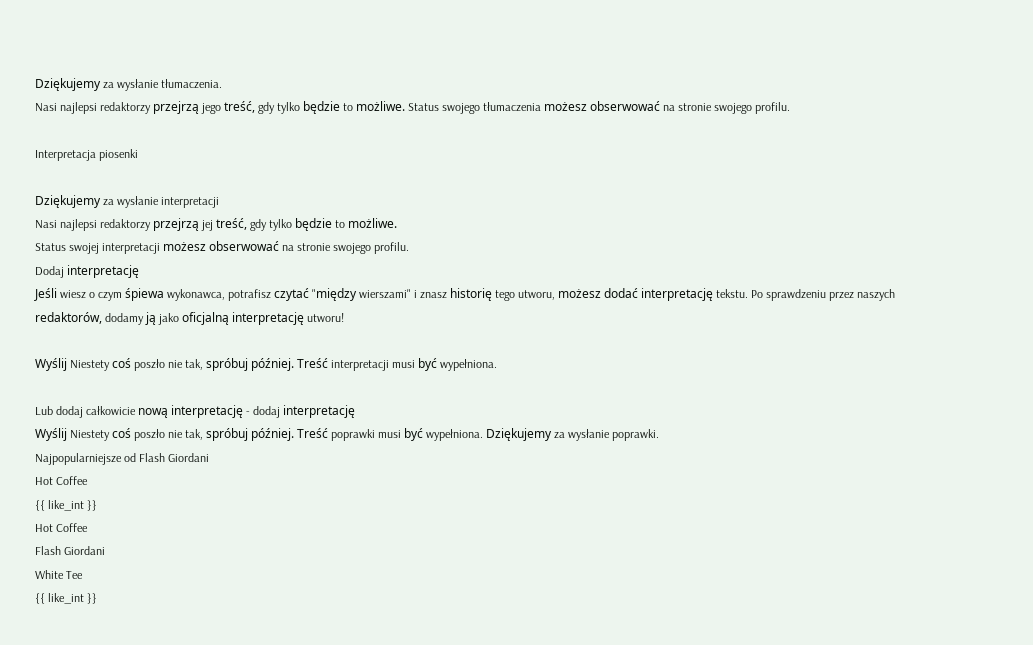Dziękujemy za wysłanie tłumaczenia.
Nasi najlepsi redaktorzy przejrzą jego treść, gdy tylko będzie to możliwe. Status swojego tłumaczenia możesz obserwować na stronie swojego profilu.

Interpretacja piosenki

Dziękujemy za wysłanie interpretacji
Nasi najlepsi redaktorzy przejrzą jej treść, gdy tylko będzie to możliwe.
Status swojej interpretacji możesz obserwować na stronie swojego profilu.
Dodaj interpretację
Jeśli wiesz o czym śpiewa wykonawca, potrafisz czytać "między wierszami" i znasz historię tego utworu, możesz dodać interpretację tekstu. Po sprawdzeniu przez naszych redaktorów, dodamy ją jako oficjalną interpretację utworu!

Wyślij Niestety coś poszło nie tak, spróbuj później. Treść interpretacji musi być wypełniona.

Lub dodaj całkowicie nową interpretację - dodaj interpretację
Wyślij Niestety coś poszło nie tak, spróbuj później. Treść poprawki musi być wypełniona. Dziękujemy za wysłanie poprawki.
Najpopularniejsze od Flash Giordani
Hot Coffee
{{ like_int }}
Hot Coffee
Flash Giordani
White Tee
{{ like_int }}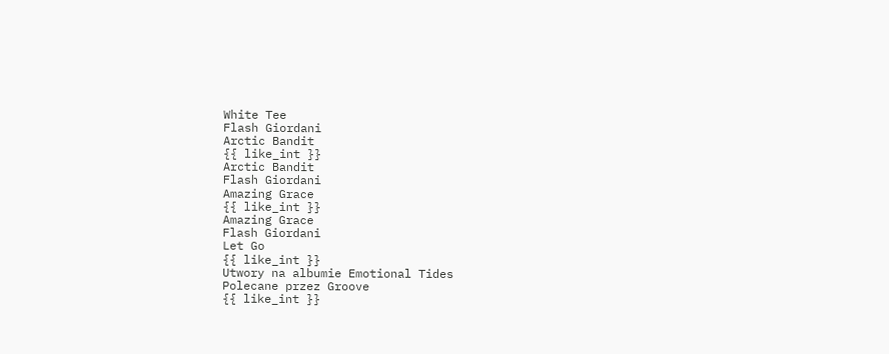White Tee
Flash Giordani
Arctic Bandit
{{ like_int }}
Arctic Bandit
Flash Giordani
Amazing Grace
{{ like_int }}
Amazing Grace
Flash Giordani
Let Go
{{ like_int }}
Utwory na albumie Emotional Tides
Polecane przez Groove
{{ like_int }}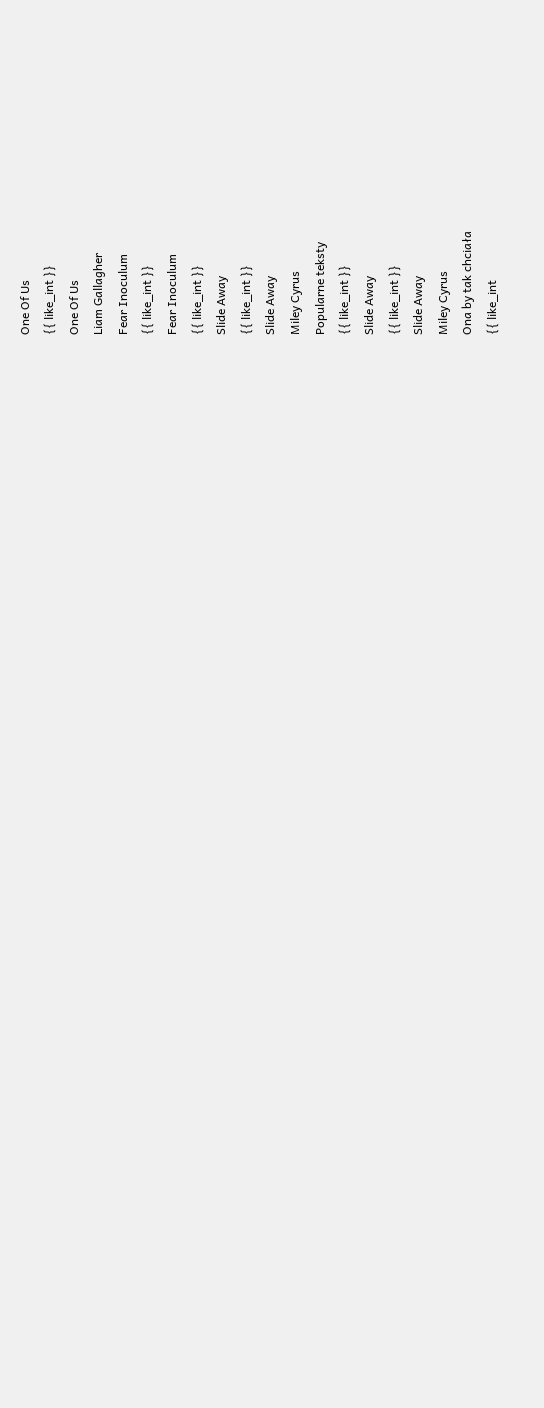One Of Us
{{ like_int }}
One Of Us
Liam Gallagher
Fear Inoculum
{{ like_int }}
Fear Inoculum
{{ like_int }}
Slide Away
{{ like_int }}
Slide Away
Miley Cyrus
Popularne teksty
{{ like_int }}
Slide Away
{{ like_int }}
Slide Away
Miley Cyrus
Ona by tak chciała
{{ like_int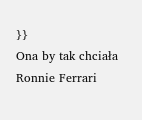}}
Ona by tak chciała
Ronnie Ferrari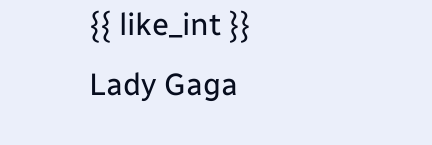{{ like_int }}
Lady Gaga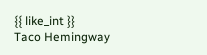{{ like_int }}
Taco Hemingway